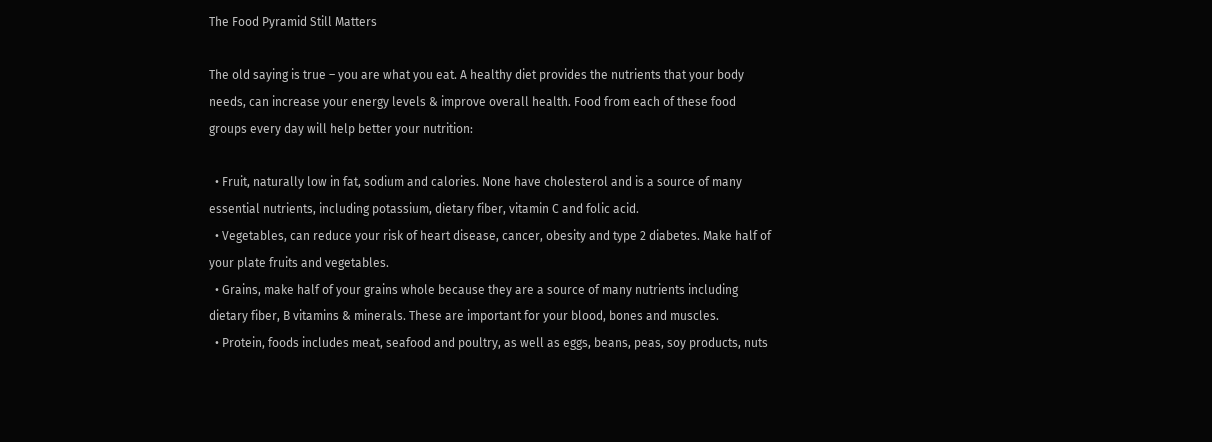The Food Pyramid Still Matters

The old saying is true – you are what you eat. A healthy diet provides the nutrients that your body needs, can increase your energy levels & improve overall health. Food from each of these food groups every day will help better your nutrition:

  • Fruit, naturally low in fat, sodium and calories. None have cholesterol and is a source of many essential nutrients, including potassium, dietary fiber, vitamin C and folic acid.
  • Vegetables, can reduce your risk of heart disease, cancer, obesity and type 2 diabetes. Make half of your plate fruits and vegetables.
  • Grains, make half of your grains whole because they are a source of many nutrients including dietary fiber, B vitamins & minerals. These are important for your blood, bones and muscles.
  • Protein, foods includes meat, seafood and poultry, as well as eggs, beans, peas, soy products, nuts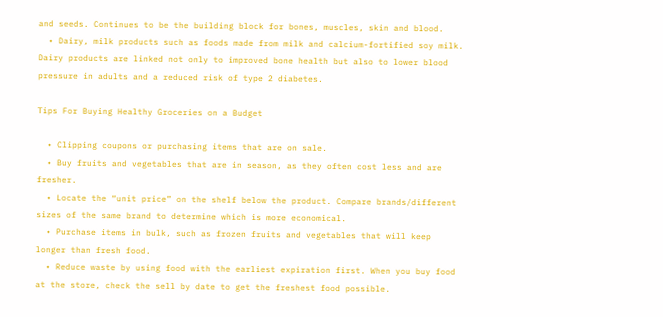and seeds. Continues to be the building block for bones, muscles, skin and blood.
  • Dairy, milk products such as foods made from milk and calcium-fortified soy milk. Dairy products are linked not only to improved bone health but also to lower blood pressure in adults and a reduced risk of type 2 diabetes.

Tips For Buying Healthy Groceries on a Budget

  • Clipping coupons or purchasing items that are on sale.
  • Buy fruits and vegetables that are in season, as they often cost less and are fresher.
  • Locate the “unit price” on the shelf below the product. Compare brands/different sizes of the same brand to determine which is more economical.
  • Purchase items in bulk, such as frozen fruits and vegetables that will keep longer than fresh food.
  • Reduce waste by using food with the earliest expiration first. When you buy food at the store, check the sell by date to get the freshest food possible.